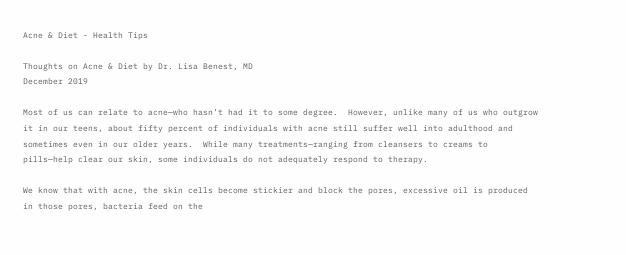Acne & Diet - Health Tips

Thoughts on Acne & Diet by Dr. Lisa Benest, MD
December 2019

Most of us can relate to acne—who hasn’t had it to some degree.  However, unlike many of us who outgrow it in our teens, about fifty percent of individuals with acne still suffer well into adulthood and sometimes even in our older years.  While many treatments—ranging from cleansers to creams to pills—help clear our skin, some individuals do not adequately respond to therapy.

We know that with acne, the skin cells become stickier and block the pores, excessive oil is produced in those pores, bacteria feed on the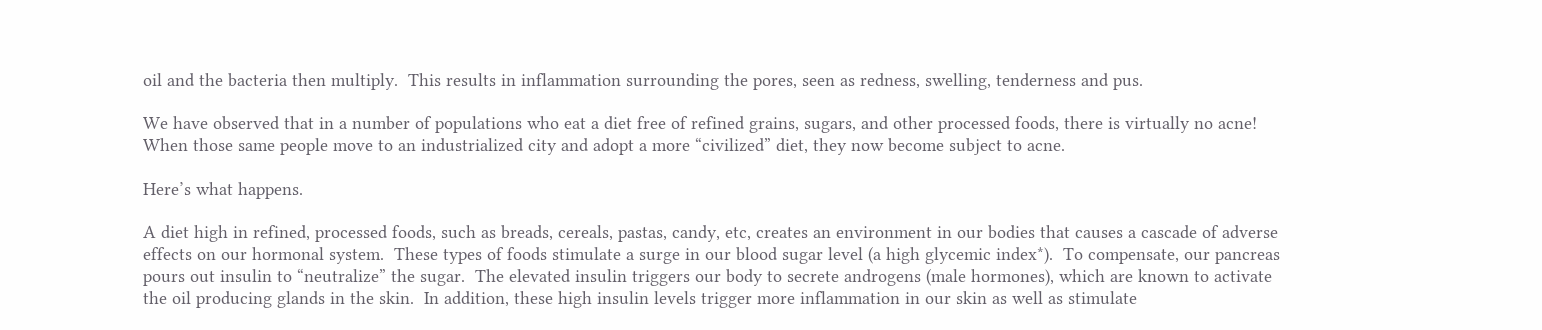oil and the bacteria then multiply.  This results in inflammation surrounding the pores, seen as redness, swelling, tenderness and pus.

We have observed that in a number of populations who eat a diet free of refined grains, sugars, and other processed foods, there is virtually no acne!  When those same people move to an industrialized city and adopt a more “civilized” diet, they now become subject to acne.

Here’s what happens.

A diet high in refined, processed foods, such as breads, cereals, pastas, candy, etc, creates an environment in our bodies that causes a cascade of adverse effects on our hormonal system.  These types of foods stimulate a surge in our blood sugar level (a high glycemic index*).  To compensate, our pancreas pours out insulin to “neutralize” the sugar.  The elevated insulin triggers our body to secrete androgens (male hormones), which are known to activate the oil producing glands in the skin.  In addition, these high insulin levels trigger more inflammation in our skin as well as stimulate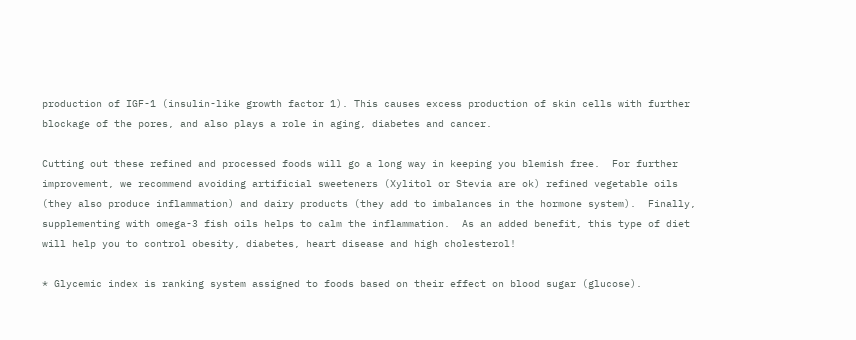production of IGF-1 (insulin-like growth factor 1). This causes excess production of skin cells with further blockage of the pores, and also plays a role in aging, diabetes and cancer.

Cutting out these refined and processed foods will go a long way in keeping you blemish free.  For further improvement, we recommend avoiding artificial sweeteners (Xylitol or Stevia are ok) refined vegetable oils (they also produce inflammation) and dairy products (they add to imbalances in the hormone system).  Finally, supplementing with omega-3 fish oils helps to calm the inflammation.  As an added benefit, this type of diet will help you to control obesity, diabetes, heart disease and high cholesterol!

* Glycemic index is ranking system assigned to foods based on their effect on blood sugar (glucose).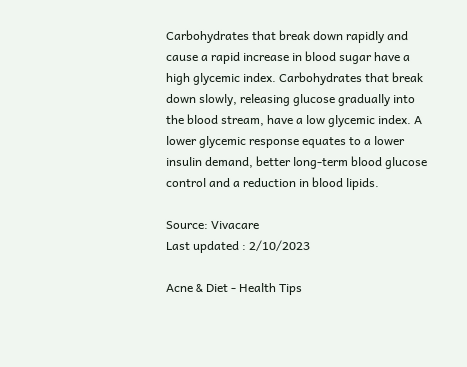Carbohydrates that break down rapidly and cause a rapid increase in blood sugar have a high glycemic index. Carbohydrates that break down slowly, releasing glucose gradually into the blood stream, have a low glycemic index. A lower glycemic response equates to a lower insulin demand, better long-term blood glucose control and a reduction in blood lipids.

Source: Vivacare
Last updated : 2/10/2023

Acne & Diet - Health Tips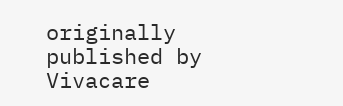originally published by Vivacare